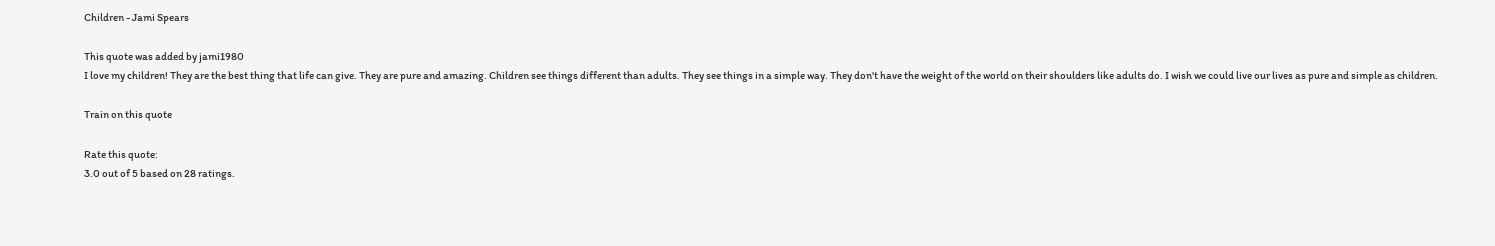Children - Jami Spears

This quote was added by jami1980
I love my children! They are the best thing that life can give. They are pure and amazing. Children see things different than adults. They see things in a simple way. They don't have the weight of the world on their shoulders like adults do. I wish we could live our lives as pure and simple as children.

Train on this quote

Rate this quote:
3.0 out of 5 based on 28 ratings.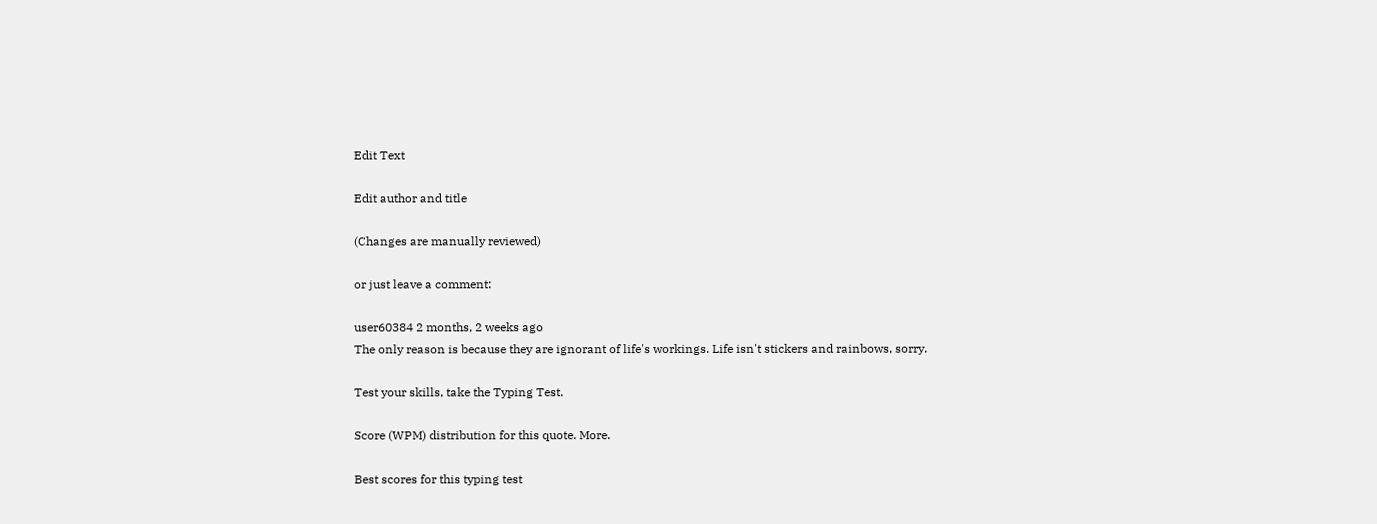Edit Text

Edit author and title

(Changes are manually reviewed)

or just leave a comment:

user60384 2 months, 2 weeks ago
The only reason is because they are ignorant of life's workings. Life isn't stickers and rainbows, sorry.

Test your skills, take the Typing Test.

Score (WPM) distribution for this quote. More.

Best scores for this typing test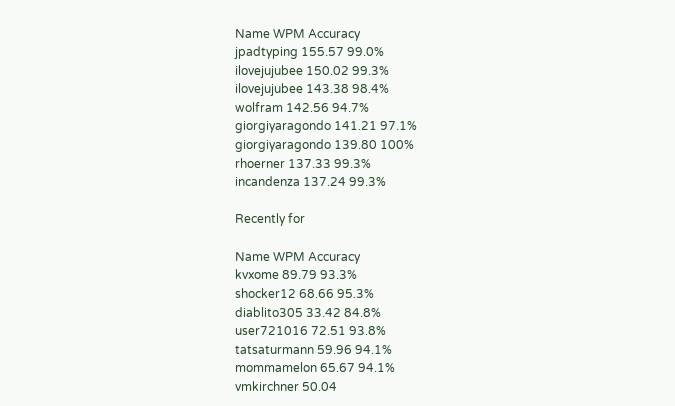Name WPM Accuracy
jpadtyping 155.57 99.0%
ilovejujubee 150.02 99.3%
ilovejujubee 143.38 98.4%
wolfram 142.56 94.7%
giorgiyaragondo 141.21 97.1%
giorgiyaragondo 139.80 100%
rhoerner 137.33 99.3%
incandenza 137.24 99.3%

Recently for

Name WPM Accuracy
kvxome 89.79 93.3%
shocker12 68.66 95.3%
diablito305 33.42 84.8%
user721016 72.51 93.8%
tatsaturmann 59.96 94.1%
mommamelon 65.67 94.1%
vmkirchner 50.04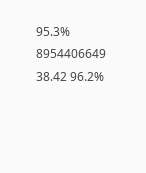95.3%
8954406649 38.42 96.2%